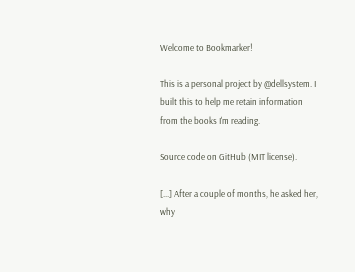Welcome to Bookmarker!

This is a personal project by @dellsystem. I built this to help me retain information from the books I'm reading.

Source code on GitHub (MIT license).

[...] After a couple of months, he asked her, why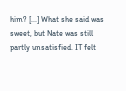him? [...] What she said was sweet, but Nate was still partly unsatisfied. IT felt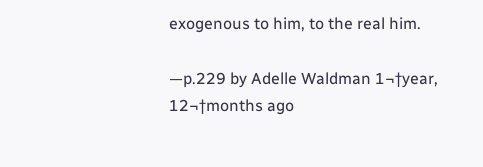exogenous to him, to the real him.

—p.229 by Adelle Waldman 1¬†year, 12¬†months ago